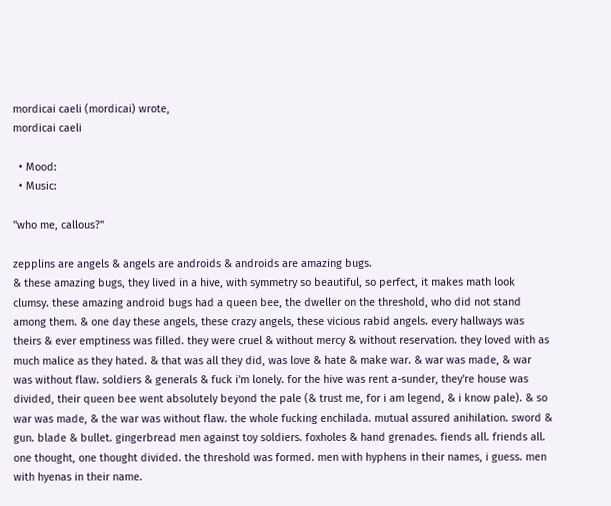mordicai caeli (mordicai) wrote,
mordicai caeli

  • Mood:
  • Music:

"who me, callous?"

zepplins are angels & angels are androids & androids are amazing bugs.
& these amazing bugs, they lived in a hive, with symmetry so beautiful, so perfect, it makes math look clumsy. these amazing android bugs had a queen bee, the dweller on the threshold, who did not stand among them. & one day these angels, these crazy angels, these vicious rabid angels. every hallways was theirs & ever emptiness was filled. they were cruel & without mercy & without reservation. they loved with as much malice as they hated. & that was all they did, was love & hate & make war. & war was made, & war was without flaw. soldiers & generals & fuck i'm lonely. for the hive was rent a-sunder, they're house was divided, their queen bee went absolutely beyond the pale (& trust me, for i am legend, & i know pale). & so war was made, & the war was without flaw. the whole fucking enchilada. mutual assured anihilation. sword & gun. blade & bullet. gingerbread men against toy soldiers. foxholes & hand grenades. fiends all. friends all. one thought, one thought divided. the threshold was formed. men with hyphens in their names, i guess. men with hyenas in their name.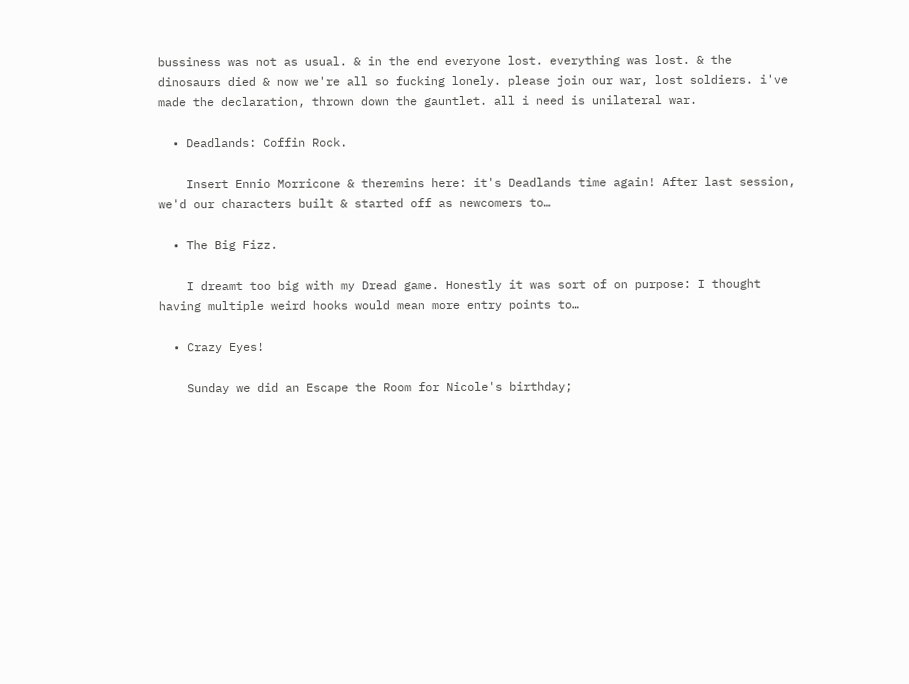bussiness was not as usual. & in the end everyone lost. everything was lost. & the dinosaurs died & now we're all so fucking lonely. please join our war, lost soldiers. i've made the declaration, thrown down the gauntlet. all i need is unilateral war.

  • Deadlands: Coffin Rock.

    Insert Ennio Morricone & theremins here: it's Deadlands time again! After last session, we'd our characters built & started off as newcomers to…

  • The Big Fizz.

    I dreamt too big with my Dread game. Honestly it was sort of on purpose: I thought having multiple weird hooks would mean more entry points to…

  • Crazy Eyes!

    Sunday we did an Escape the Room for Nicole's birthday;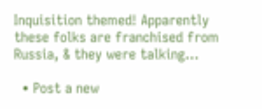Inquisition themed! Apparently these folks are franchised from Russia, & they were talking…

  • Post a new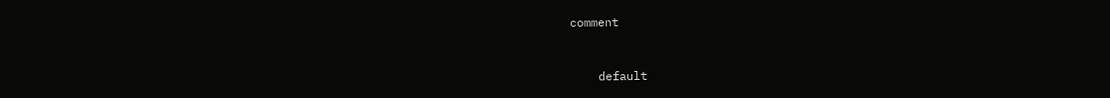comment


    default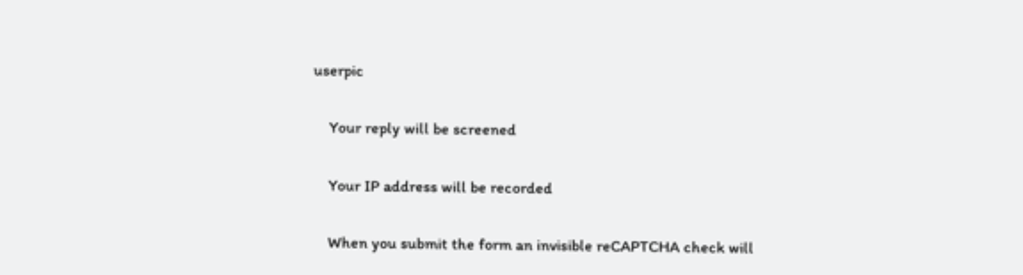userpic

    Your reply will be screened

    Your IP address will be recorded

    When you submit the form an invisible reCAPTCHA check will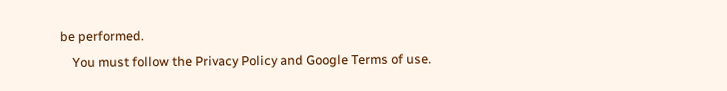be performed.
    You must follow the Privacy Policy and Google Terms of use.